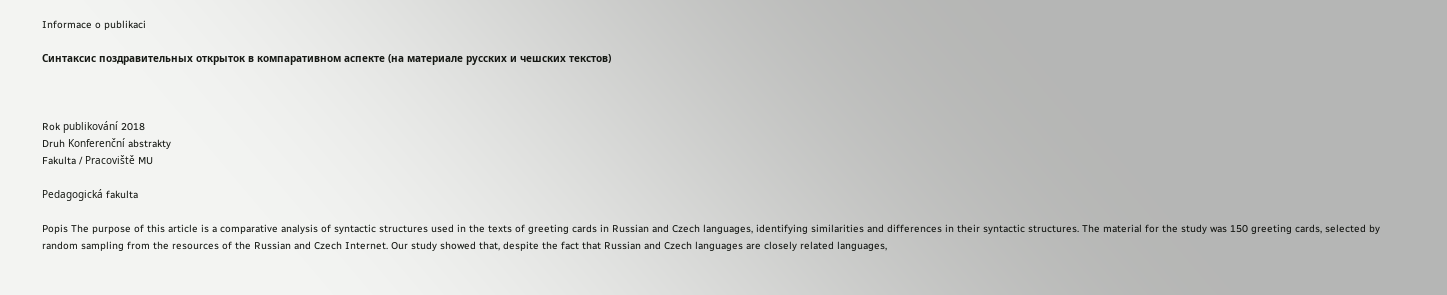Informace o publikaci

Синтаксис поздравительных открыток в компаративном аспекте (на материале русских и чешских текстов)



Rok publikování 2018
Druh Konferenční abstrakty
Fakulta / Pracoviště MU

Pedagogická fakulta

Popis The purpose of this article is a comparative analysis of syntactic structures used in the texts of greeting cards in Russian and Czech languages, identifying similarities and differences in their syntactic structures. The material for the study was 150 greeting cards, selected by random sampling from the resources of the Russian and Czech Internet. Our study showed that, despite the fact that Russian and Czech languages are closely related languages,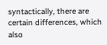syntactically, there are certain differences, which also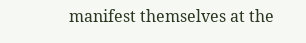manifest themselves at the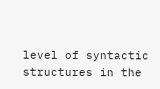level of syntactic structures in the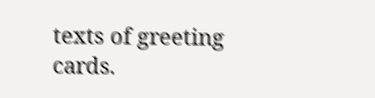texts of greeting cards.